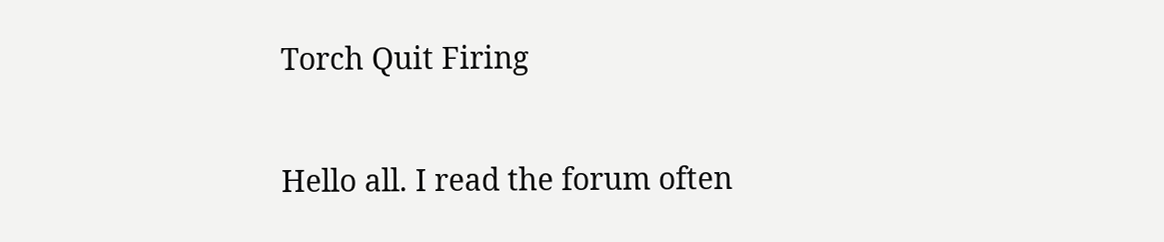Torch Quit Firing

Hello all. I read the forum often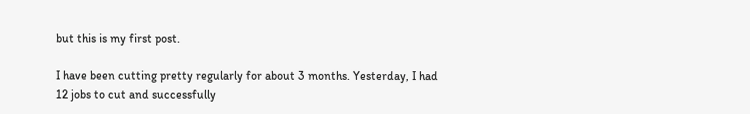but this is my first post.

I have been cutting pretty regularly for about 3 months. Yesterday, I had 12 jobs to cut and successfully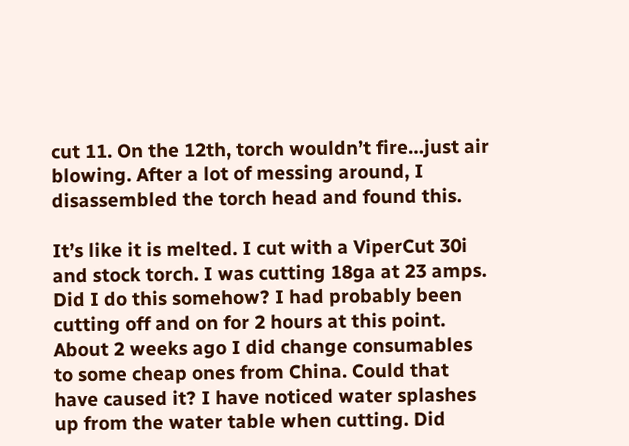cut 11. On the 12th, torch wouldn’t fire…just air blowing. After a lot of messing around, I disassembled the torch head and found this.

It’s like it is melted. I cut with a ViperCut 30i and stock torch. I was cutting 18ga at 23 amps. Did I do this somehow? I had probably been cutting off and on for 2 hours at this point. About 2 weeks ago I did change consumables to some cheap ones from China. Could that have caused it? I have noticed water splashes up from the water table when cutting. Did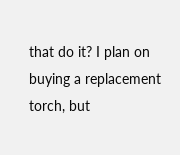that do it? I plan on buying a replacement torch, but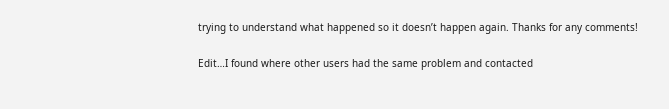trying to understand what happened so it doesn’t happen again. Thanks for any comments!

Edit…I found where other users had the same problem and contacted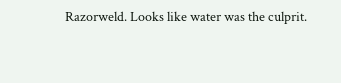Razorweld. Looks like water was the culprit.